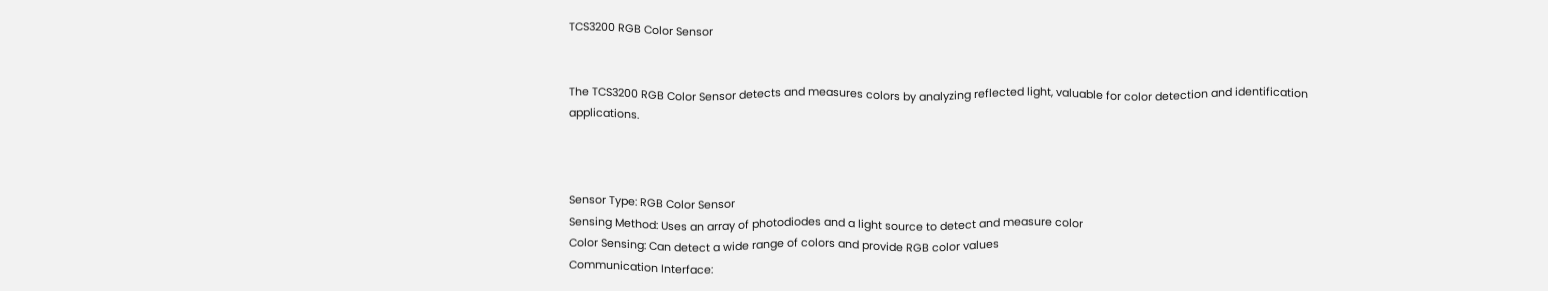TCS3200 RGB Color Sensor


The TCS3200 RGB Color Sensor detects and measures colors by analyzing reflected light, valuable for color detection and identification applications.



Sensor Type: RGB Color Sensor
Sensing Method: Uses an array of photodiodes and a light source to detect and measure color
Color Sensing: Can detect a wide range of colors and provide RGB color values
Communication Interface: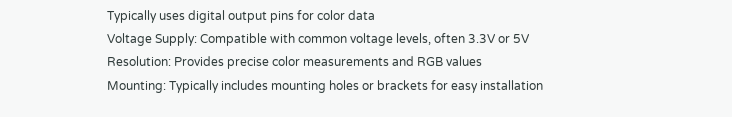Typically uses digital output pins for color data
Voltage Supply: Compatible with common voltage levels, often 3.3V or 5V
Resolution: Provides precise color measurements and RGB values
Mounting: Typically includes mounting holes or brackets for easy installation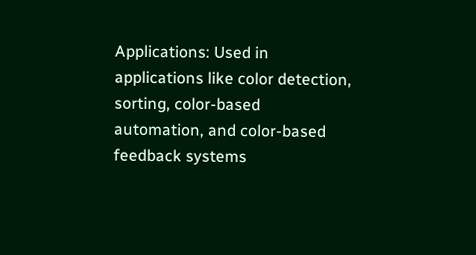Applications: Used in applications like color detection, sorting, color-based automation, and color-based feedback systems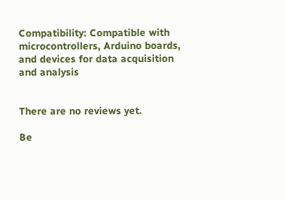Compatibility: Compatible with microcontrollers, Arduino boards, and devices for data acquisition and analysis


There are no reviews yet.

Be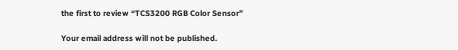the first to review “TCS3200 RGB Color Sensor”

Your email address will not be published.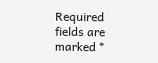Required fields are marked *